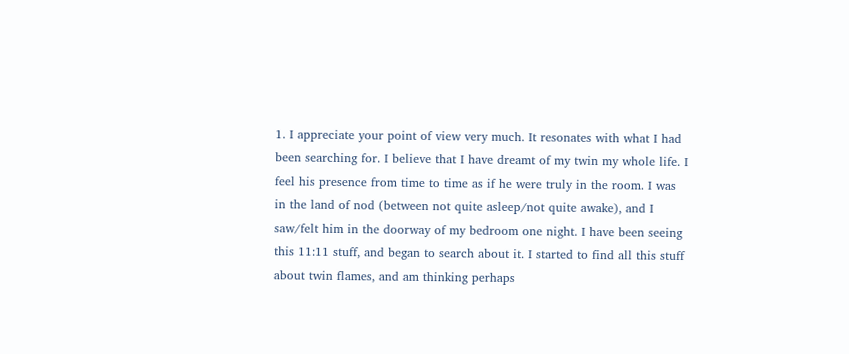1. I appreciate your point of view very much. It resonates with what I had been searching for. I believe that I have dreamt of my twin my whole life. I feel his presence from time to time as if he were truly in the room. I was in the land of nod (between not quite asleep/not quite awake), and I saw/felt him in the doorway of my bedroom one night. I have been seeing this 11:11 stuff, and began to search about it. I started to find all this stuff about twin flames, and am thinking perhaps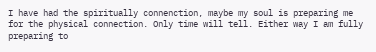I have had the spiritually connenction, maybe my soul is preparing me for the physical connection. Only time will tell. Either way I am fully preparing to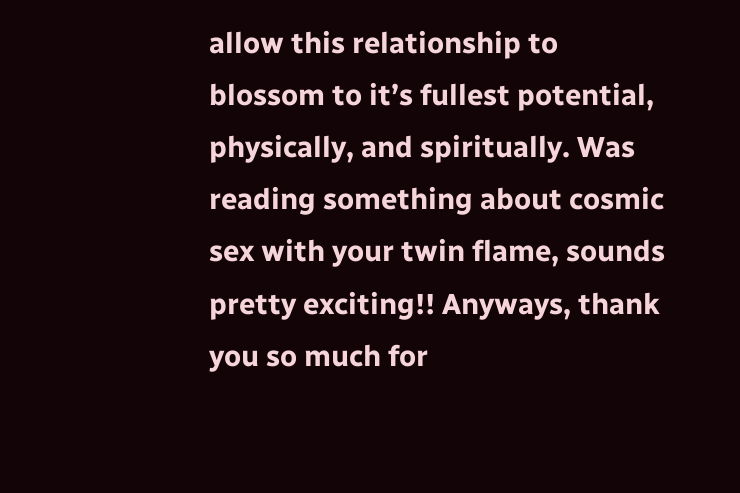allow this relationship to blossom to it’s fullest potential, physically, and spiritually. Was reading something about cosmic sex with your twin flame, sounds pretty exciting!! Anyways, thank you so much for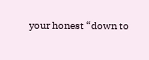your honest “down to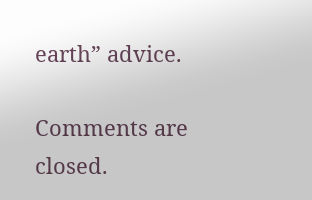earth” advice.

Comments are closed.